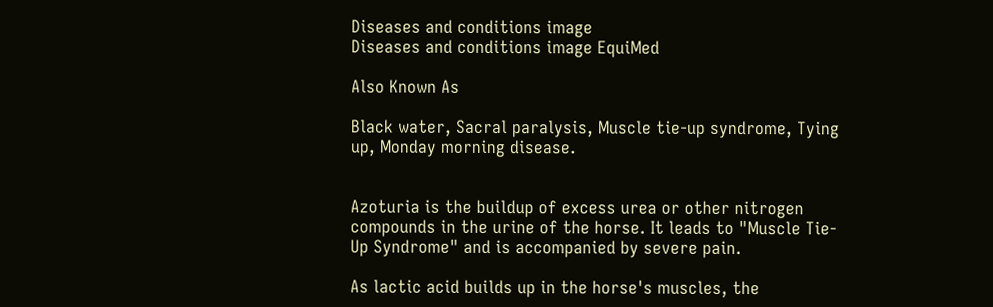Diseases and conditions image
Diseases and conditions image EquiMed

Also Known As

Black water, Sacral paralysis, Muscle tie-up syndrome, Tying up, Monday morning disease.


Azoturia is the buildup of excess urea or other nitrogen compounds in the urine of the horse. It leads to "Muscle Tie-Up Syndrome" and is accompanied by severe pain.

As lactic acid builds up in the horse's muscles, the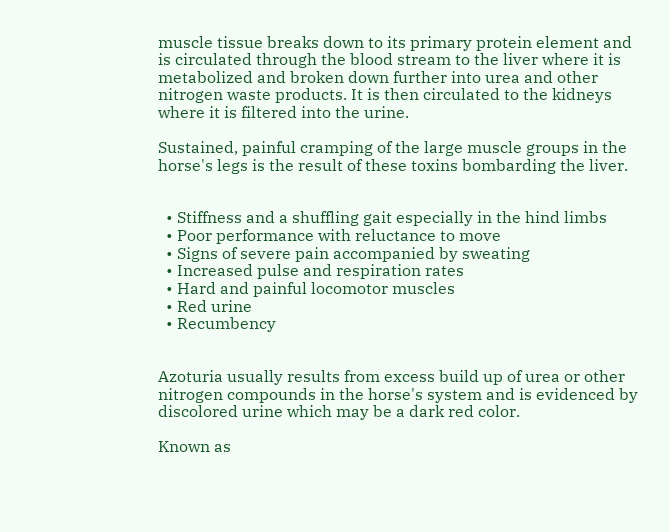muscle tissue breaks down to its primary protein element and is circulated through the blood stream to the liver where it is metabolized and broken down further into urea and other nitrogen waste products. It is then circulated to the kidneys where it is filtered into the urine.

Sustained, painful cramping of the large muscle groups in the horse's legs is the result of these toxins bombarding the liver.


  • Stiffness and a shuffling gait especially in the hind limbs
  • Poor performance with reluctance to move
  • Signs of severe pain accompanied by sweating
  • Increased pulse and respiration rates
  • Hard and painful locomotor muscles
  • Red urine
  • Recumbency


Azoturia usually results from excess build up of urea or other nitrogen compounds in the horse's system and is evidenced by discolored urine which may be a dark red color.

Known as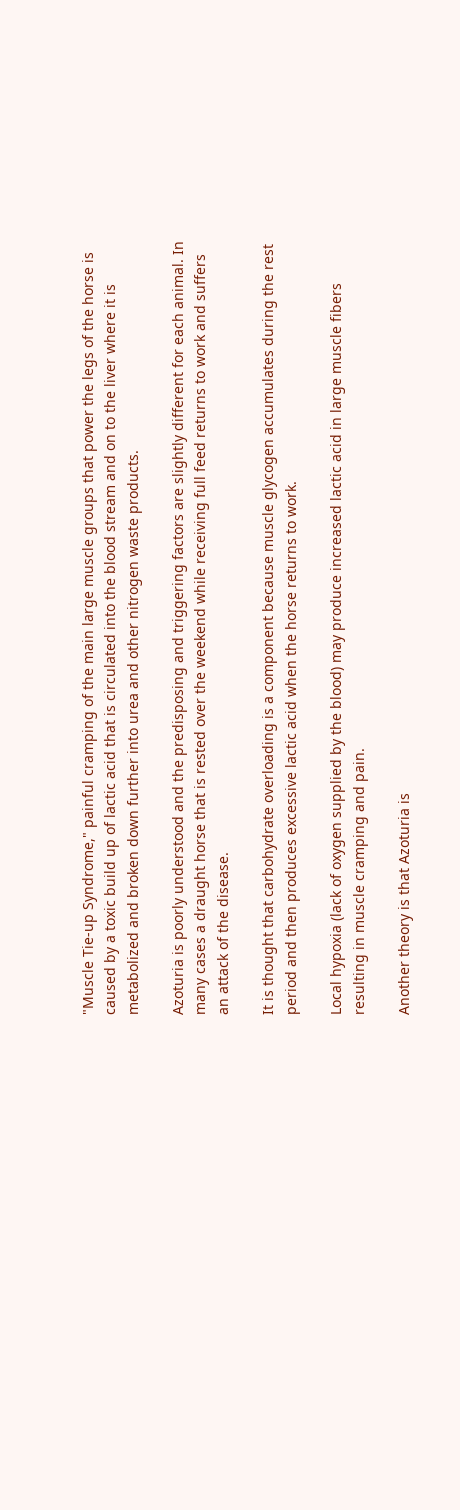"Muscle Tie-up Syndrome," painful cramping of the main large muscle groups that power the legs of the horse is caused by a toxic build up of lactic acid that is circulated into the blood stream and on to the liver where it is metabolized and broken down further into urea and other nitrogen waste products.

Azoturia is poorly understood and the predisposing and triggering factors are slightly different for each animal. In many cases a draught horse that is rested over the weekend while receiving full feed returns to work and suffers an attack of the disease.

It is thought that carbohydrate overloading is a component because muscle glycogen accumulates during the rest period and then produces excessive lactic acid when the horse returns to work.

Local hypoxia (lack of oxygen supplied by the blood) may produce increased lactic acid in large muscle fibers resulting in muscle cramping and pain.

Another theory is that Azoturia is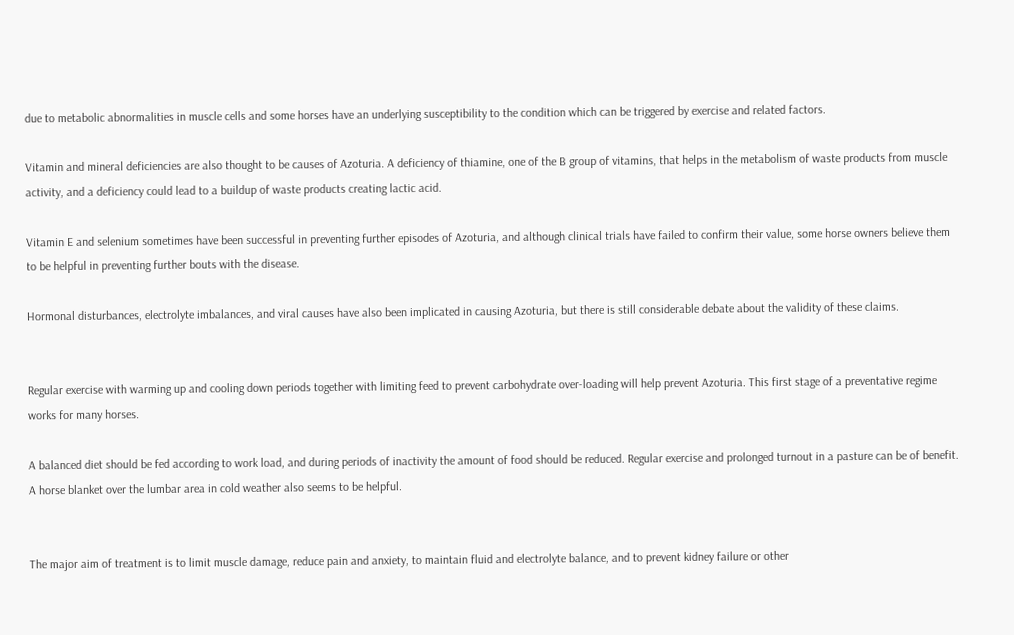due to metabolic abnormalities in muscle cells and some horses have an underlying susceptibility to the condition which can be triggered by exercise and related factors.

Vitamin and mineral deficiencies are also thought to be causes of Azoturia. A deficiency of thiamine, one of the B group of vitamins, that helps in the metabolism of waste products from muscle activity, and a deficiency could lead to a buildup of waste products creating lactic acid.

Vitamin E and selenium sometimes have been successful in preventing further episodes of Azoturia, and although clinical trials have failed to confirm their value, some horse owners believe them to be helpful in preventing further bouts with the disease.

Hormonal disturbances, electrolyte imbalances, and viral causes have also been implicated in causing Azoturia, but there is still considerable debate about the validity of these claims.


Regular exercise with warming up and cooling down periods together with limiting feed to prevent carbohydrate over-loading will help prevent Azoturia. This first stage of a preventative regime works for many horses.

A balanced diet should be fed according to work load, and during periods of inactivity the amount of food should be reduced. Regular exercise and prolonged turnout in a pasture can be of benefit. A horse blanket over the lumbar area in cold weather also seems to be helpful.


The major aim of treatment is to limit muscle damage, reduce pain and anxiety, to maintain fluid and electrolyte balance, and to prevent kidney failure or other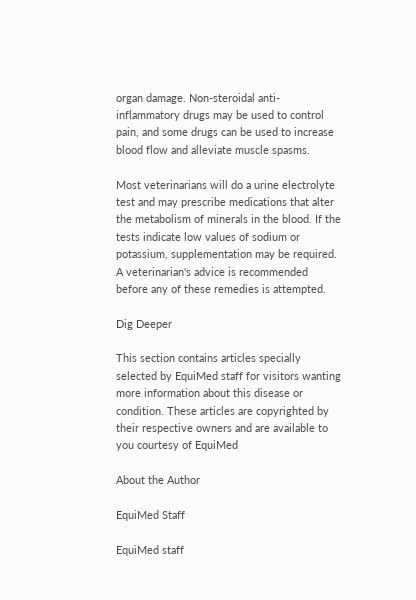organ damage. Non-steroidal anti-inflammatory drugs may be used to control pain, and some drugs can be used to increase blood flow and alleviate muscle spasms.

Most veterinarians will do a urine electrolyte test and may prescribe medications that alter the metabolism of minerals in the blood. If the tests indicate low values of sodium or potassium, supplementation may be required. A veterinarian's advice is recommended before any of these remedies is attempted.

Dig Deeper

This section contains articles specially selected by EquiMed staff for visitors wanting more information about this disease or condition. These articles are copyrighted by their respective owners and are available to you courtesy of EquiMed

About the Author

EquiMed Staff

EquiMed staff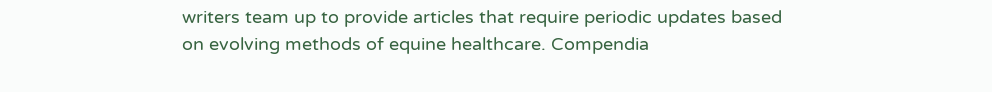writers team up to provide articles that require periodic updates based on evolving methods of equine healthcare. Compendia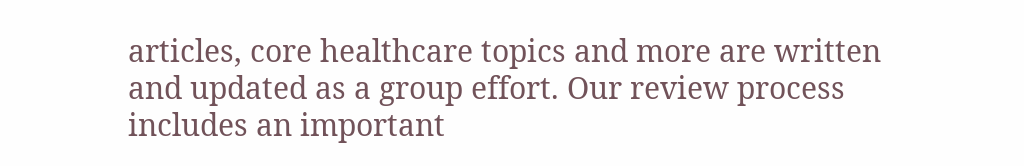articles, core healthcare topics and more are written and updated as a group effort. Our review process includes an important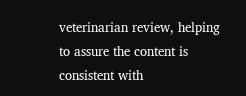veterinarian review, helping to assure the content is consistent with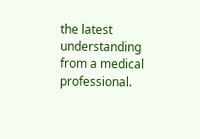the latest understanding from a medical professional.